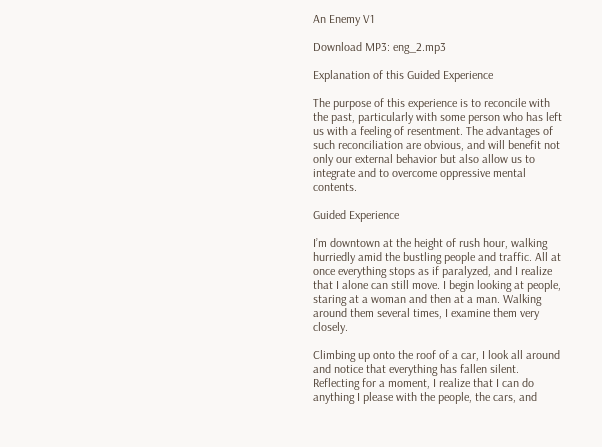An Enemy V1

Download MP3: eng_2.mp3

Explanation of this Guided Experience

The purpose of this experience is to reconcile with the past, particularly with some person who has left us with a feeling of resentment. The advantages of such reconciliation are obvious, and will benefit not only our external behavior but also allow us to integrate and to overcome oppressive mental contents.

Guided Experience

I’m downtown at the height of rush hour, walking hurriedly amid the bustling people and traffic. All at once everything stops as if paralyzed, and I realize that I alone can still move. I begin looking at people, staring at a woman and then at a man. Walking around them several times, I examine them very closely.

Climbing up onto the roof of a car, I look all around and notice that everything has fallen silent. Reflecting for a moment, I realize that I can do anything I please with the people, the cars, and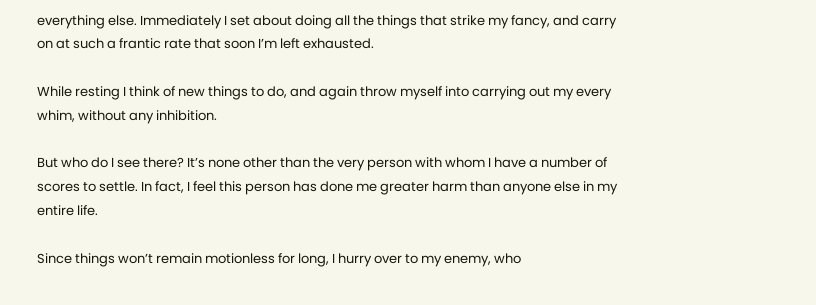everything else. Immediately I set about doing all the things that strike my fancy, and carry on at such a frantic rate that soon I’m left exhausted.

While resting I think of new things to do, and again throw myself into carrying out my every whim, without any inhibition.

But who do I see there? It’s none other than the very person with whom I have a number of scores to settle. In fact, I feel this person has done me greater harm than anyone else in my entire life.

Since things won’t remain motionless for long, I hurry over to my enemy, who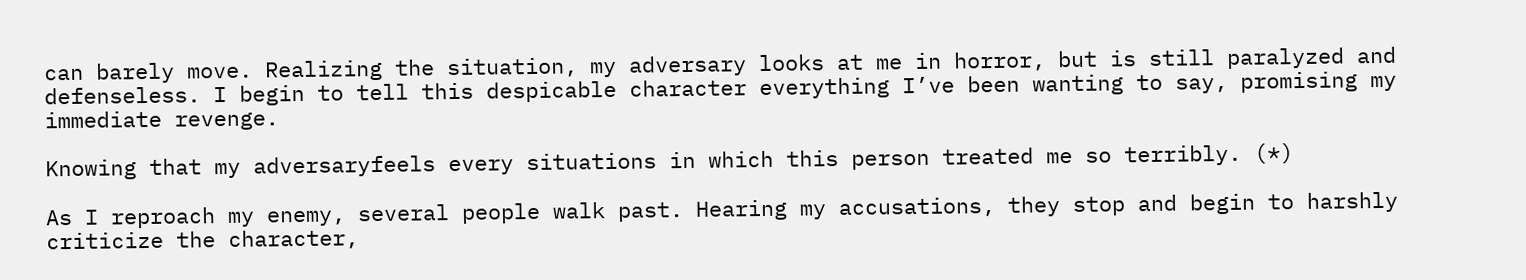can barely move. Realizing the situation, my adversary looks at me in horror, but is still paralyzed and defenseless. I begin to tell this despicable character everything I’ve been wanting to say, promising my immediate revenge.

Knowing that my adversaryfeels every situations in which this person treated me so terribly. (*)

As I reproach my enemy, several people walk past. Hearing my accusations, they stop and begin to harshly criticize the character,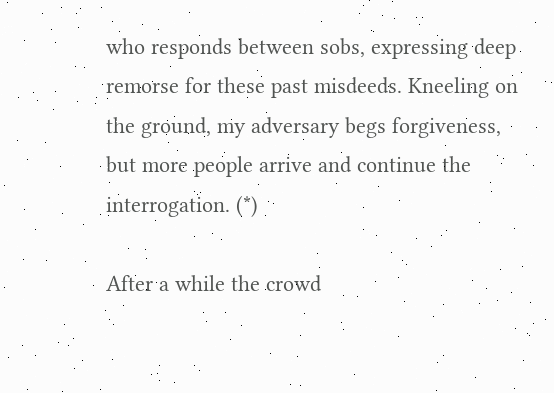who responds between sobs, expressing deep remorse for these past misdeeds. Kneeling on the ground, my adversary begs forgiveness, but more people arrive and continue the interrogation. (*)

After a while the crowd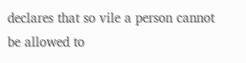declares that so vile a person cannot be allowed to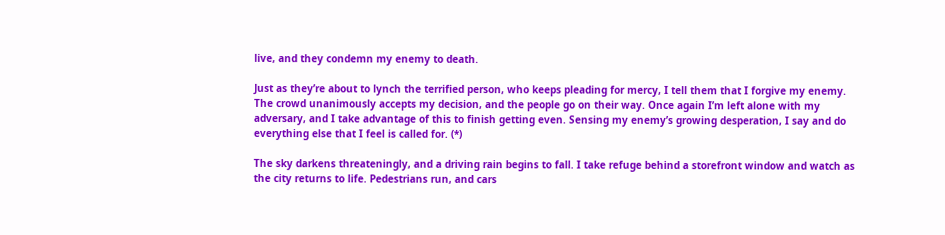live, and they condemn my enemy to death.

Just as they’re about to lynch the terrified person, who keeps pleading for mercy, I tell them that I forgive my enemy. The crowd unanimously accepts my decision, and the people go on their way. Once again I’m left alone with my adversary, and I take advantage of this to finish getting even. Sensing my enemy’s growing desperation, I say and do everything else that I feel is called for. (*)

The sky darkens threateningly, and a driving rain begins to fall. I take refuge behind a storefront window and watch as the city returns to life. Pedestrians run, and cars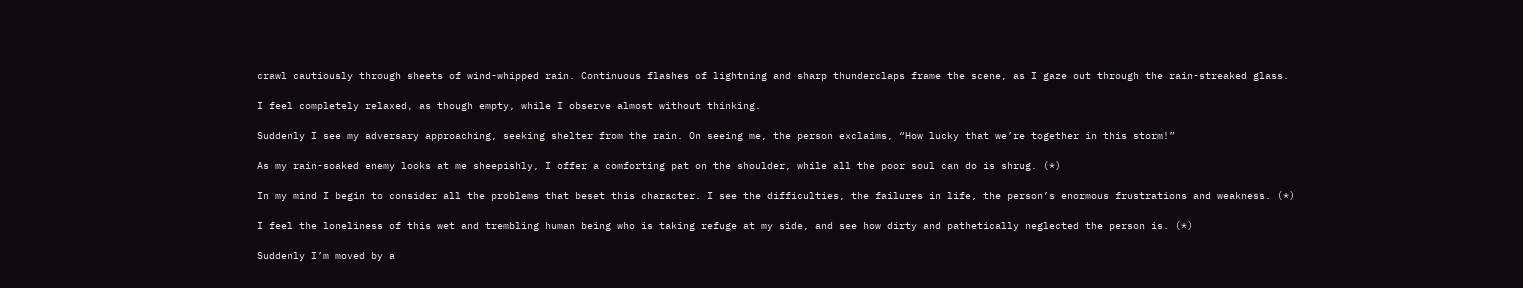crawl cautiously through sheets of wind-whipped rain. Continuous flashes of lightning and sharp thunderclaps frame the scene, as I gaze out through the rain-streaked glass.

I feel completely relaxed, as though empty, while I observe almost without thinking.

Suddenly I see my adversary approaching, seeking shelter from the rain. On seeing me, the person exclaims, “How lucky that we’re together in this storm!”

As my rain-soaked enemy looks at me sheepishly, I offer a comforting pat on the shoulder, while all the poor soul can do is shrug. (*)

In my mind I begin to consider all the problems that beset this character. I see the difficulties, the failures in life, the person’s enormous frustrations and weakness. (*)

I feel the loneliness of this wet and trembling human being who is taking refuge at my side, and see how dirty and pathetically neglected the person is. (*)

Suddenly I’m moved by a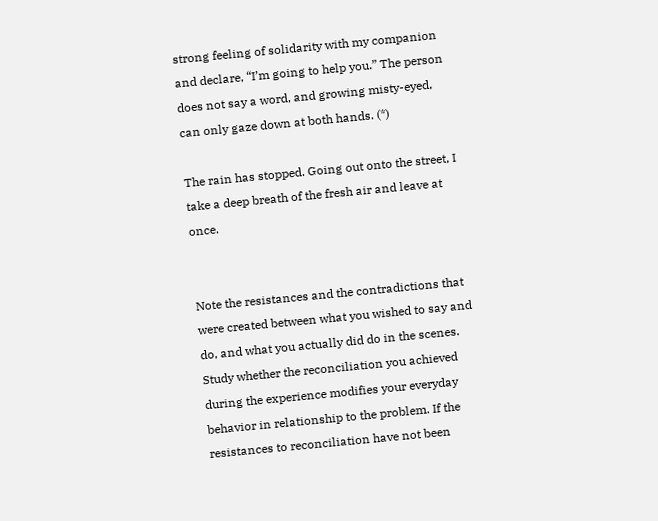strong feeling of solidarity with my companion and declare, “I’m going to help you.” The person does not say a word, and growing misty-eyed, can only gaze down at both hands. (*)

The rain has stopped. Going out onto the street, I take a deep breath of the fresh air and leave at once.


Note the resistances and the contradictions that were created between what you wished to say and do, and what you actually did do in the scenes. Study whether the reconciliation you achieved during the experience modifies your everyday behavior in relationship to the problem. If the resistances to reconciliation have not been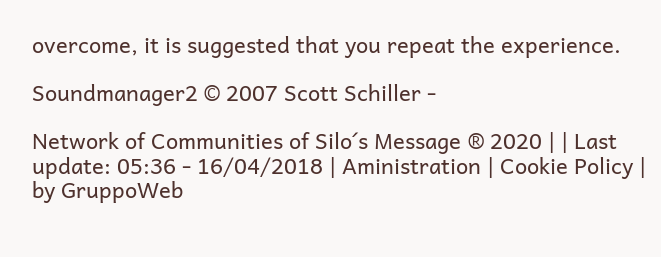overcome, it is suggested that you repeat the experience.

Soundmanager2 © 2007 Scott Schiller -

Network of Communities of Silo´s Message ® 2020 | | Last update: 05:36 - 16/04/2018 | Aministration | Cookie Policy | by GruppoWeb